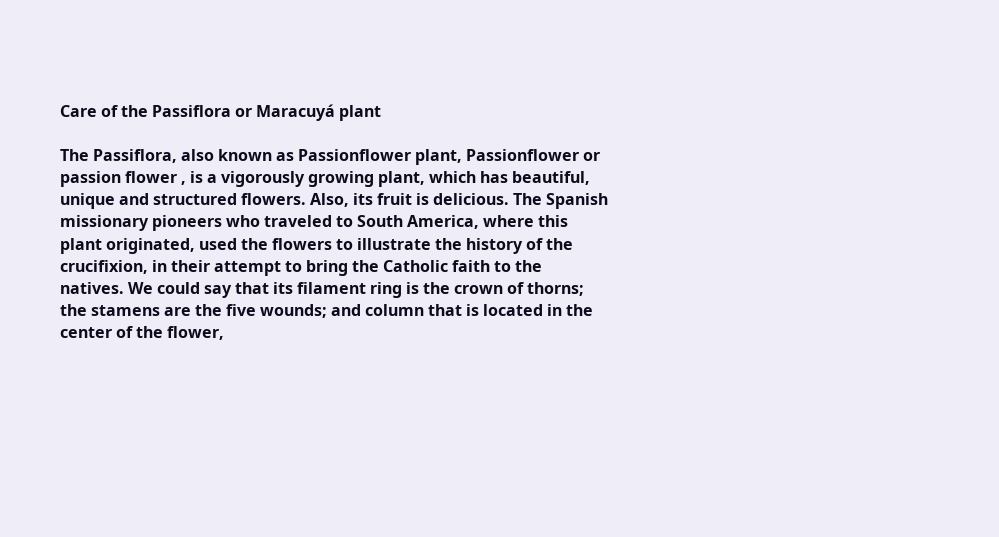Care of the Passiflora or Maracuyá plant

The Passiflora, also known as Passionflower plant, Passionflower or passion flower , is a vigorously growing plant, which has beautiful, unique and structured flowers. Also, its fruit is delicious. The Spanish missionary pioneers who traveled to South America, where this plant originated, used the flowers to illustrate the history of the crucifixion, in their attempt to bring the Catholic faith to the natives. We could say that its filament ring is the crown of thorns; the stamens are the five wounds; and column that is located in the center of the flower,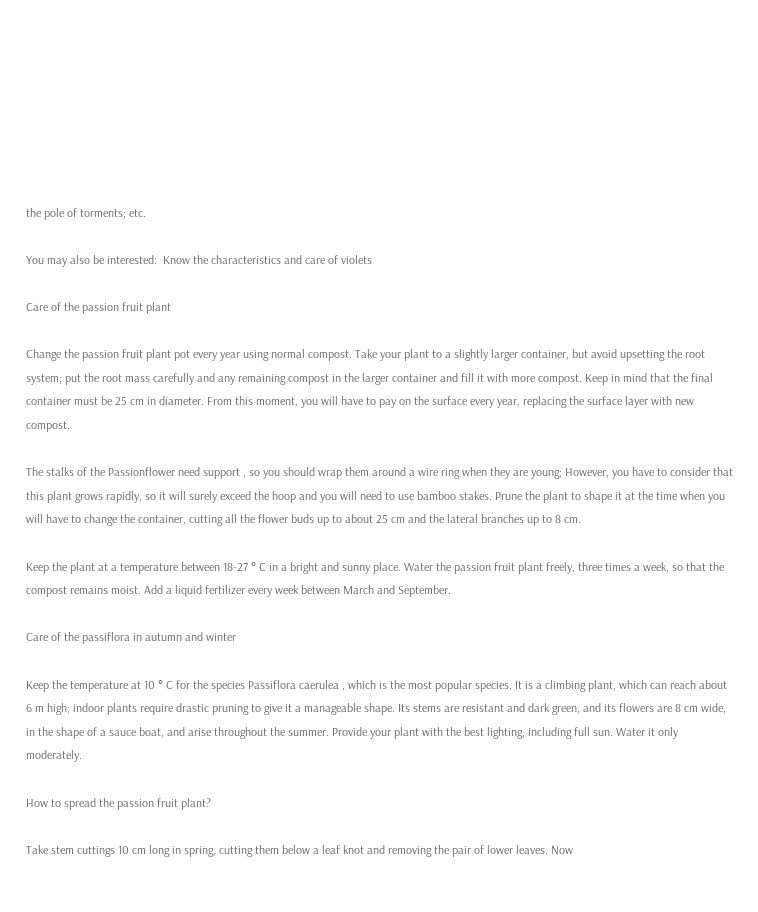the pole of torments; etc.

You may also be interested:  Know the characteristics and care of violets

Care of the passion fruit plant

Change the passion fruit plant pot every year using normal compost. Take your plant to a slightly larger container, but avoid upsetting the root system; put the root mass carefully and any remaining compost in the larger container and fill it with more compost. Keep in mind that the final container must be 25 cm in diameter. From this moment, you will have to pay on the surface every year, replacing the surface layer with new compost.

The stalks of the Passionflower need support , so you should wrap them around a wire ring when they are young; However, you have to consider that this plant grows rapidly, so it will surely exceed the hoop and you will need to use bamboo stakes. Prune the plant to shape it at the time when you will have to change the container, cutting all the flower buds up to about 25 cm and the lateral branches up to 8 cm.

Keep the plant at a temperature between 18-27 ° C in a bright and sunny place. Water the passion fruit plant freely, three times a week, so that the compost remains moist. Add a liquid fertilizer every week between March and September.

Care of the passiflora in autumn and winter

Keep the temperature at 10 ° C for the species Passiflora caerulea , which is the most popular species. It is a climbing plant, which can reach about 6 m high; indoor plants require drastic pruning to give it a manageable shape. Its stems are resistant and dark green, and its flowers are 8 cm wide, in the shape of a sauce boat, and arise throughout the summer. Provide your plant with the best lighting, including full sun. Water it only moderately.

How to spread the passion fruit plant?

Take stem cuttings 10 cm long in spring, cutting them below a leaf knot and removing the pair of lower leaves. Now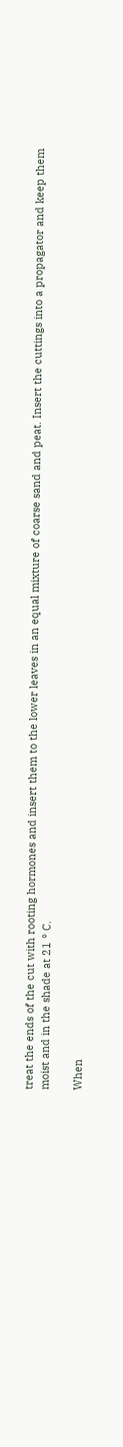treat the ends of the cut with rooting hormones and insert them to the lower leaves in an equal mixture of coarse sand and peat. Insert the cuttings into a propagator and keep them moist and in the shade at 21 ° C.

When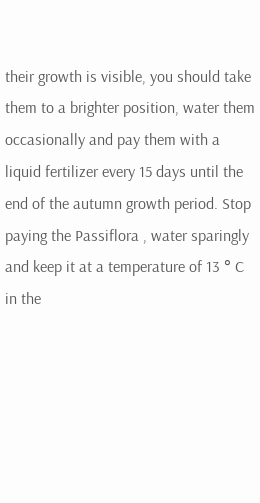their growth is visible, you should take them to a brighter position, water them occasionally and pay them with a liquid fertilizer every 15 days until the end of the autumn growth period. Stop paying the Passiflora , water sparingly and keep it at a temperature of 13 ° C in the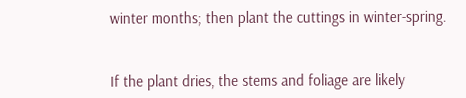winter months; then plant the cuttings in winter-spring.


If the plant dries, the stems and foliage are likely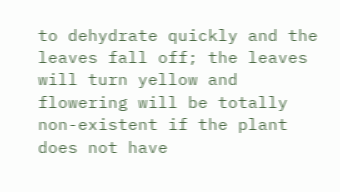to dehydrate quickly and the leaves fall off; the leaves will turn yellow and flowering will be totally non-existent if the plant does not have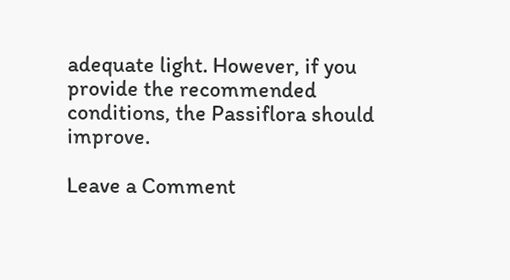adequate light. However, if you provide the recommended conditions, the Passiflora should improve.

Leave a Comment